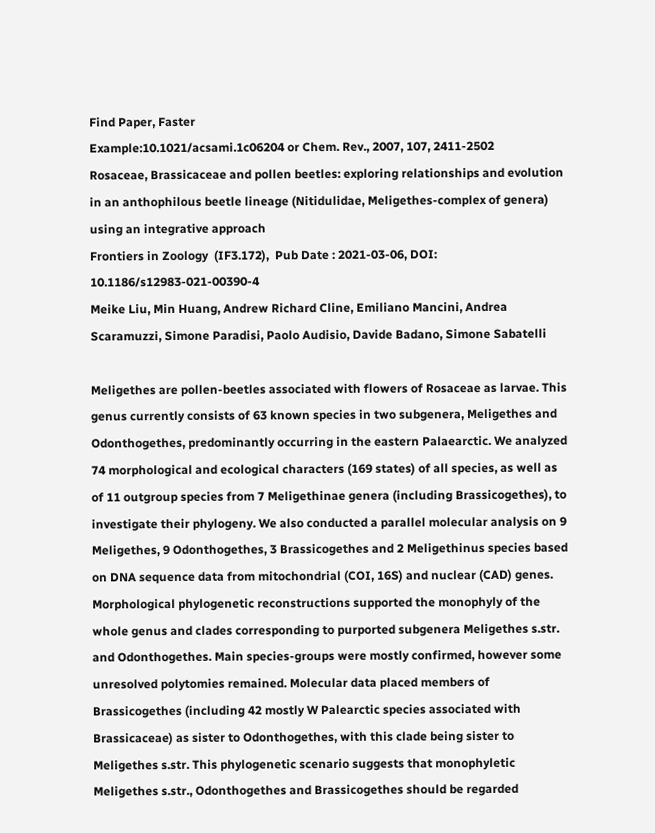Find Paper, Faster
Example:10.1021/acsami.1c06204 or Chem. Rev., 2007, 107, 2411-2502
Rosaceae, Brassicaceae and pollen beetles: exploring relationships and evolution in an anthophilous beetle lineage (Nitidulidae, Meligethes-complex of genera) using an integrative approach
Frontiers in Zoology  (IF3.172),  Pub Date : 2021-03-06, DOI: 10.1186/s12983-021-00390-4
Meike Liu, Min Huang, Andrew Richard Cline, Emiliano Mancini, Andrea Scaramuzzi, Simone Paradisi, Paolo Audisio, Davide Badano, Simone Sabatelli

Meligethes are pollen-beetles associated with flowers of Rosaceae as larvae. This genus currently consists of 63 known species in two subgenera, Meligethes and Odonthogethes, predominantly occurring in the eastern Palaearctic. We analyzed 74 morphological and ecological characters (169 states) of all species, as well as of 11 outgroup species from 7 Meligethinae genera (including Brassicogethes), to investigate their phylogeny. We also conducted a parallel molecular analysis on 9 Meligethes, 9 Odonthogethes, 3 Brassicogethes and 2 Meligethinus species based on DNA sequence data from mitochondrial (COI, 16S) and nuclear (CAD) genes. Morphological phylogenetic reconstructions supported the monophyly of the whole genus and clades corresponding to purported subgenera Meligethes s.str. and Odonthogethes. Main species-groups were mostly confirmed, however some unresolved polytomies remained. Molecular data placed members of Brassicogethes (including 42 mostly W Palearctic species associated with Brassicaceae) as sister to Odonthogethes, with this clade being sister to Meligethes s.str. This phylogenetic scenario suggests that monophyletic Meligethes s.str., Odonthogethes and Brassicogethes should be regarded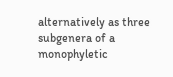alternatively as three subgenera of a monophyletic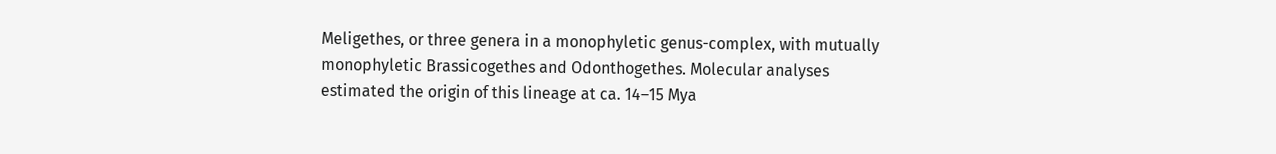Meligethes, or three genera in a monophyletic genus-complex, with mutually monophyletic Brassicogethes and Odonthogethes. Molecular analyses estimated the origin of this lineage at ca. 14–15 Mya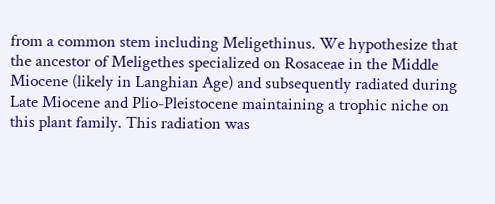from a common stem including Meligethinus. We hypothesize that the ancestor of Meligethes specialized on Rosaceae in the Middle Miocene (likely in Langhian Age) and subsequently radiated during Late Miocene and Plio-Pleistocene maintaining a trophic niche on this plant family. This radiation was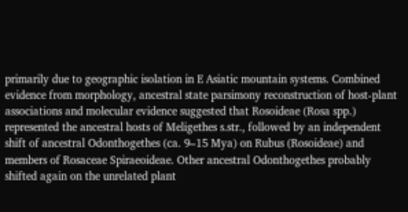primarily due to geographic isolation in E Asiatic mountain systems. Combined evidence from morphology, ancestral state parsimony reconstruction of host-plant associations and molecular evidence suggested that Rosoideae (Rosa spp.) represented the ancestral hosts of Meligethes s.str., followed by an independent shift of ancestral Odonthogethes (ca. 9–15 Mya) on Rubus (Rosoideae) and members of Rosaceae Spiraeoideae. Other ancestral Odonthogethes probably shifted again on the unrelated plant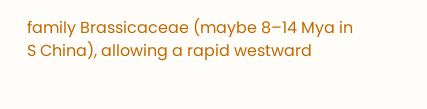family Brassicaceae (maybe 8–14 Mya in S China), allowing a rapid westward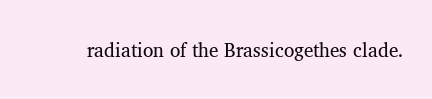radiation of the Brassicogethes clade.